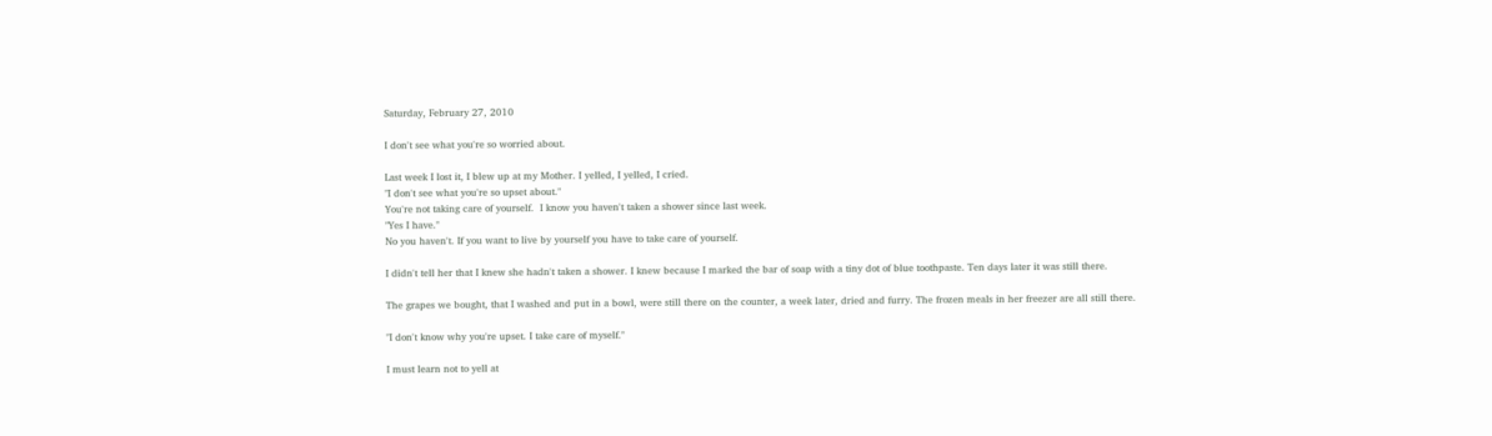Saturday, February 27, 2010

I don't see what you're so worried about.

Last week I lost it, I blew up at my Mother. I yelled, I yelled, I cried.
"I don't see what you're so upset about."
You're not taking care of yourself.  I know you haven't taken a shower since last week.
"Yes I have."
No you haven't. If you want to live by yourself you have to take care of yourself.

I didn't tell her that I knew she hadn't taken a shower. I knew because I marked the bar of soap with a tiny dot of blue toothpaste. Ten days later it was still there.

The grapes we bought, that I washed and put in a bowl, were still there on the counter, a week later, dried and furry. The frozen meals in her freezer are all still there.

"I don't know why you're upset. I take care of myself."

I must learn not to yell at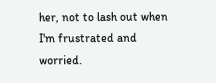her, not to lash out when I'm frustrated and worried.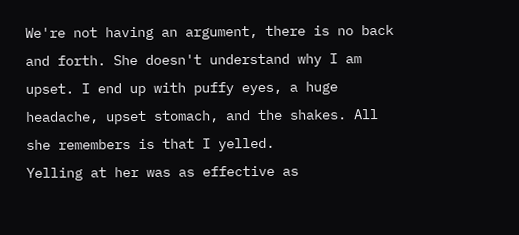We're not having an argument, there is no back and forth. She doesn't understand why I am upset. I end up with puffy eyes, a huge headache, upset stomach, and the shakes. All she remembers is that I yelled.
Yelling at her was as effective as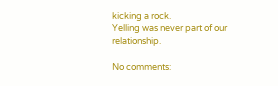kicking a rock.
Yelling was never part of our relationship.

No comments: